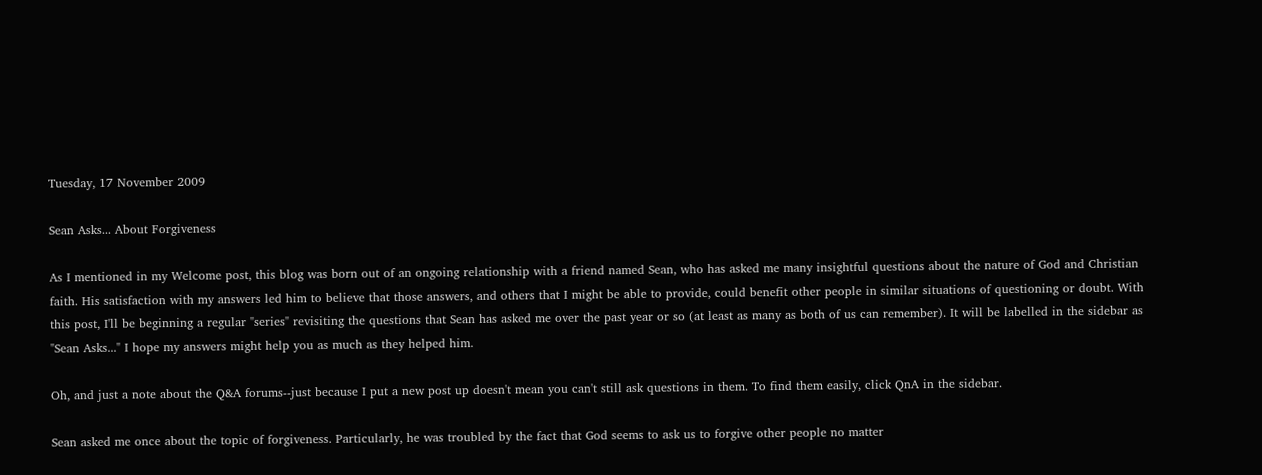Tuesday, 17 November 2009

Sean Asks... About Forgiveness

As I mentioned in my Welcome post, this blog was born out of an ongoing relationship with a friend named Sean, who has asked me many insightful questions about the nature of God and Christian faith. His satisfaction with my answers led him to believe that those answers, and others that I might be able to provide, could benefit other people in similar situations of questioning or doubt. With this post, I'll be beginning a regular "series" revisiting the questions that Sean has asked me over the past year or so (at least as many as both of us can remember). It will be labelled in the sidebar as "Sean Asks..." I hope my answers might help you as much as they helped him.

Oh, and just a note about the Q&A forums--just because I put a new post up doesn't mean you can't still ask questions in them. To find them easily, click QnA in the sidebar.

Sean asked me once about the topic of forgiveness. Particularly, he was troubled by the fact that God seems to ask us to forgive other people no matter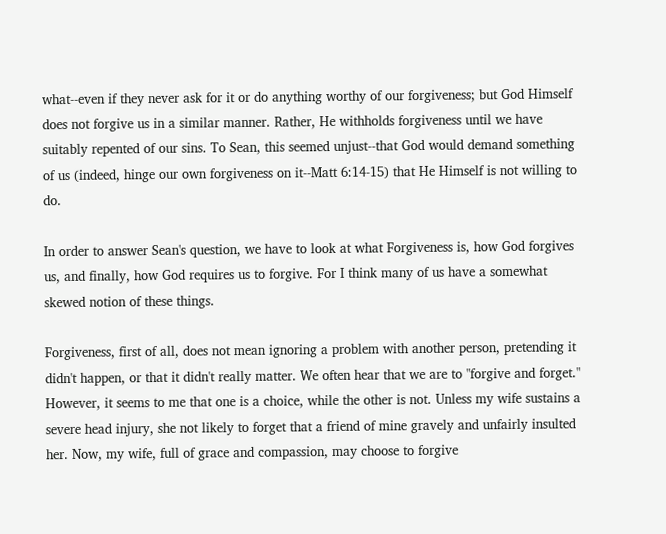what--even if they never ask for it or do anything worthy of our forgiveness; but God Himself does not forgive us in a similar manner. Rather, He withholds forgiveness until we have suitably repented of our sins. To Sean, this seemed unjust--that God would demand something of us (indeed, hinge our own forgiveness on it--Matt 6:14-15) that He Himself is not willing to do.

In order to answer Sean's question, we have to look at what Forgiveness is, how God forgives us, and finally, how God requires us to forgive. For I think many of us have a somewhat skewed notion of these things.

Forgiveness, first of all, does not mean ignoring a problem with another person, pretending it didn't happen, or that it didn't really matter. We often hear that we are to "forgive and forget." However, it seems to me that one is a choice, while the other is not. Unless my wife sustains a severe head injury, she not likely to forget that a friend of mine gravely and unfairly insulted her. Now, my wife, full of grace and compassion, may choose to forgive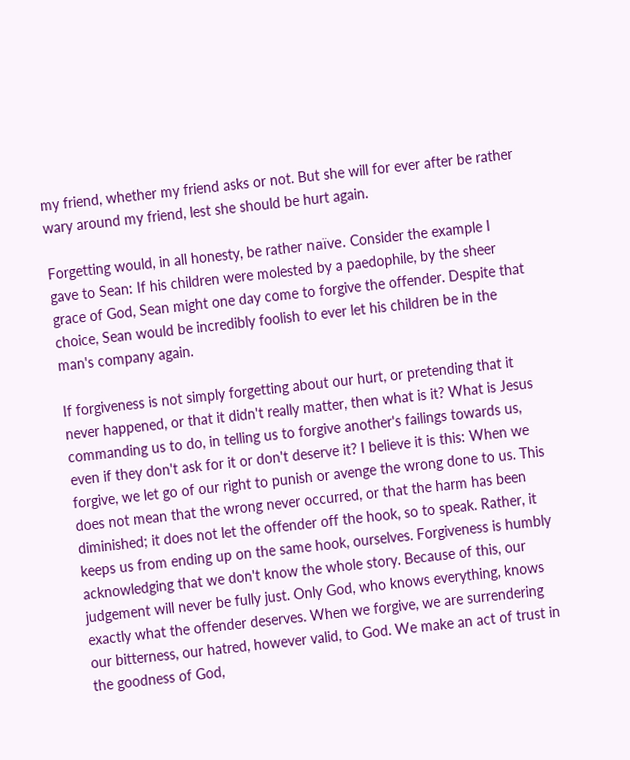my friend, whether my friend asks or not. But she will for ever after be rather wary around my friend, lest she should be hurt again.

Forgetting would, in all honesty, be rather naïve. Consider the example I gave to Sean: If his children were molested by a paedophile, by the sheer grace of God, Sean might one day come to forgive the offender. Despite that choice, Sean would be incredibly foolish to ever let his children be in the man's company again.

If forgiveness is not simply forgetting about our hurt, or pretending that it never happened, or that it didn't really matter, then what is it? What is Jesus commanding us to do, in telling us to forgive another's failings towards us, even if they don't ask for it or don't deserve it? I believe it is this: When we forgive, we let go of our right to punish or avenge the wrong done to us. This does not mean that the wrong never occurred, or that the harm has been diminished; it does not let the offender off the hook, so to speak. Rather, it keeps us from ending up on the same hook, ourselves. Forgiveness is humbly acknowledging that we don't know the whole story. Because of this, our judgement will never be fully just. Only God, who knows everything, knows exactly what the offender deserves. When we forgive, we are surrendering our bitterness, our hatred, however valid, to God. We make an act of trust in the goodness of God,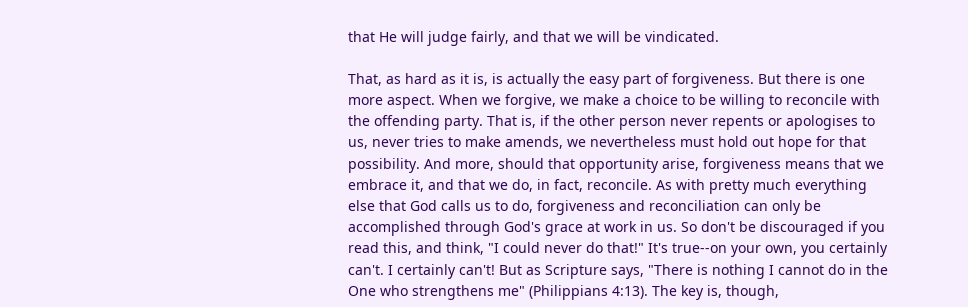that He will judge fairly, and that we will be vindicated.

That, as hard as it is, is actually the easy part of forgiveness. But there is one more aspect. When we forgive, we make a choice to be willing to reconcile with the offending party. That is, if the other person never repents or apologises to us, never tries to make amends, we nevertheless must hold out hope for that possibility. And more, should that opportunity arise, forgiveness means that we embrace it, and that we do, in fact, reconcile. As with pretty much everything else that God calls us to do, forgiveness and reconciliation can only be accomplished through God's grace at work in us. So don't be discouraged if you read this, and think, "I could never do that!" It's true--on your own, you certainly can't. I certainly can't! But as Scripture says, "There is nothing I cannot do in the One who strengthens me" (Philippians 4:13). The key is, though,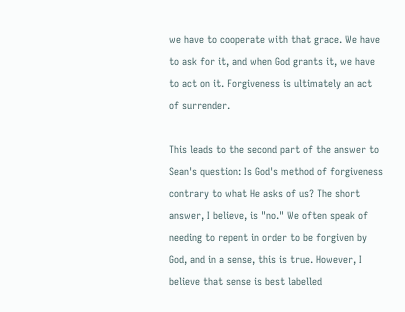we have to cooperate with that grace. We have to ask for it, and when God grants it, we have to act on it. Forgiveness is ultimately an act of surrender.

This leads to the second part of the answer to Sean's question: Is God's method of forgiveness contrary to what He asks of us? The short answer, I believe, is "no." We often speak of needing to repent in order to be forgiven by God, and in a sense, this is true. However, I believe that sense is best labelled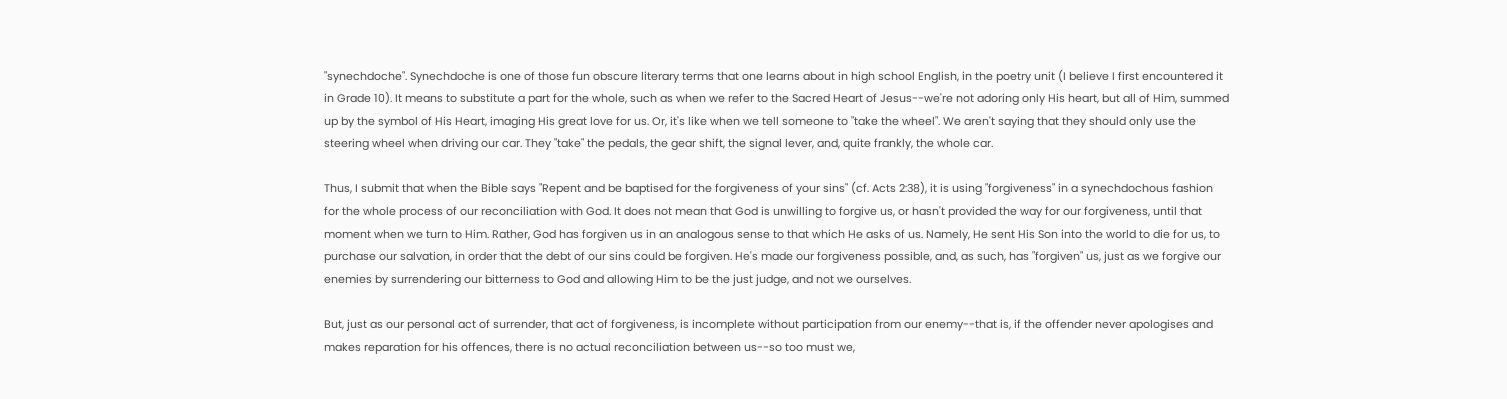"synechdoche". Synechdoche is one of those fun obscure literary terms that one learns about in high school English, in the poetry unit (I believe I first encountered it in Grade 10). It means to substitute a part for the whole, such as when we refer to the Sacred Heart of Jesus--we're not adoring only His heart, but all of Him, summed up by the symbol of His Heart, imaging His great love for us. Or, it's like when we tell someone to "take the wheel". We aren't saying that they should only use the steering wheel when driving our car. They "take" the pedals, the gear shift, the signal lever, and, quite frankly, the whole car.

Thus, I submit that when the Bible says "Repent and be baptised for the forgiveness of your sins" (cf. Acts 2:38), it is using "forgiveness" in a synechdochous fashion for the whole process of our reconciliation with God. It does not mean that God is unwilling to forgive us, or hasn't provided the way for our forgiveness, until that moment when we turn to Him. Rather, God has forgiven us in an analogous sense to that which He asks of us. Namely, He sent His Son into the world to die for us, to purchase our salvation, in order that the debt of our sins could be forgiven. He's made our forgiveness possible, and, as such, has "forgiven" us, just as we forgive our enemies by surrendering our bitterness to God and allowing Him to be the just judge, and not we ourselves.

But, just as our personal act of surrender, that act of forgiveness, is incomplete without participation from our enemy--that is, if the offender never apologises and makes reparation for his offences, there is no actual reconciliation between us--so too must we,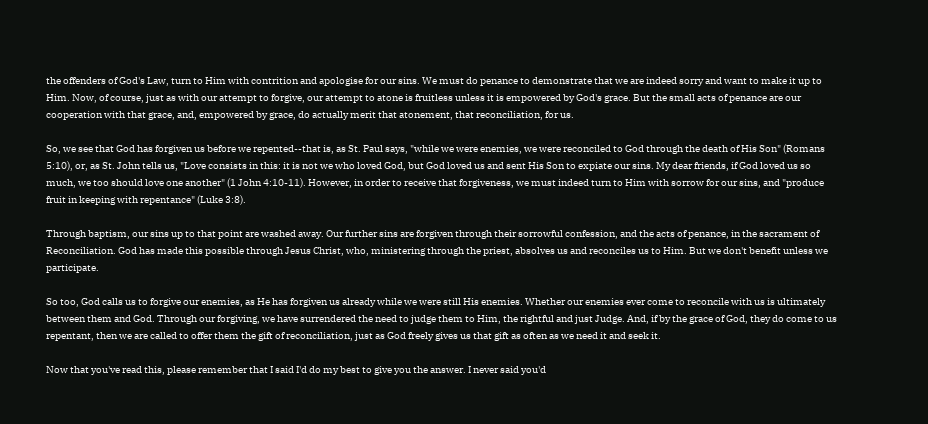the offenders of God's Law, turn to Him with contrition and apologise for our sins. We must do penance to demonstrate that we are indeed sorry and want to make it up to Him. Now, of course, just as with our attempt to forgive, our attempt to atone is fruitless unless it is empowered by God's grace. But the small acts of penance are our cooperation with that grace, and, empowered by grace, do actually merit that atonement, that reconciliation, for us.

So, we see that God has forgiven us before we repented--that is, as St. Paul says, "while we were enemies, we were reconciled to God through the death of His Son" (Romans 5:10), or, as St. John tells us, "Love consists in this: it is not we who loved God, but God loved us and sent His Son to expiate our sins. My dear friends, if God loved us so much, we too should love one another" (1 John 4:10-11). However, in order to receive that forgiveness, we must indeed turn to Him with sorrow for our sins, and "produce fruit in keeping with repentance" (Luke 3:8).

Through baptism, our sins up to that point are washed away. Our further sins are forgiven through their sorrowful confession, and the acts of penance, in the sacrament of Reconciliation. God has made this possible through Jesus Christ, who, ministering through the priest, absolves us and reconciles us to Him. But we don't benefit unless we participate.

So too, God calls us to forgive our enemies, as He has forgiven us already while we were still His enemies. Whether our enemies ever come to reconcile with us is ultimately between them and God. Through our forgiving, we have surrendered the need to judge them to Him, the rightful and just Judge. And, if by the grace of God, they do come to us repentant, then we are called to offer them the gift of reconciliation, just as God freely gives us that gift as often as we need it and seek it.

Now that you've read this, please remember that I said I'd do my best to give you the answer. I never said you'd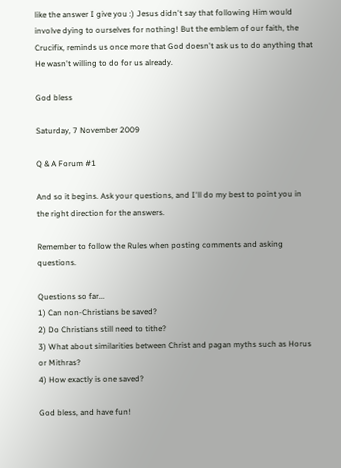like the answer I give you :) Jesus didn't say that following Him would involve dying to ourselves for nothing! But the emblem of our faith, the Crucifix, reminds us once more that God doesn't ask us to do anything that He wasn't willing to do for us already.

God bless

Saturday, 7 November 2009

Q & A Forum #1

And so it begins. Ask your questions, and I'll do my best to point you in the right direction for the answers.

Remember to follow the Rules when posting comments and asking questions.

Questions so far...
1) Can non-Christians be saved?
2) Do Christians still need to tithe?
3) What about similarities between Christ and pagan myths such as Horus or Mithras?
4) How exactly is one saved?

God bless, and have fun!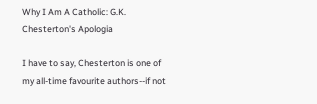Why I Am A Catholic: G.K. Chesterton's Apologia

I have to say, Chesterton is one of my all-time favourite authors--if not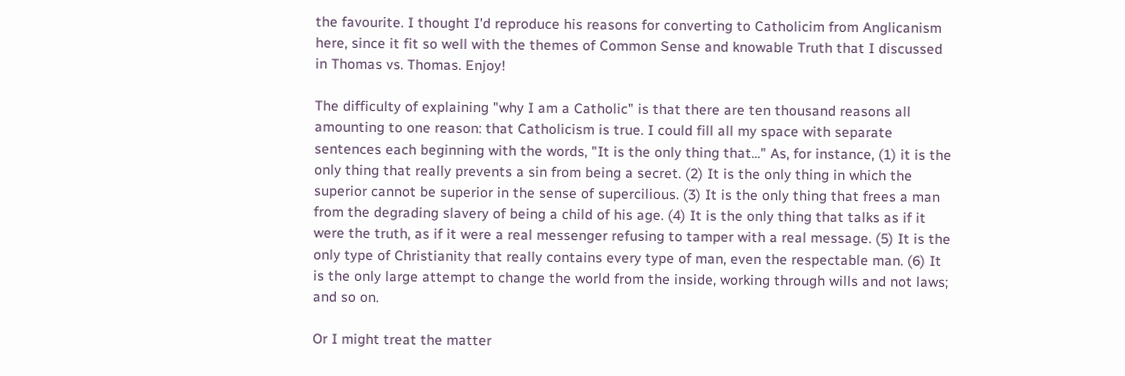the favourite. I thought I'd reproduce his reasons for converting to Catholicim from Anglicanism here, since it fit so well with the themes of Common Sense and knowable Truth that I discussed in Thomas vs. Thomas. Enjoy!

The difficulty of explaining "why I am a Catholic" is that there are ten thousand reasons all amounting to one reason: that Catholicism is true. I could fill all my space with separate sentences each beginning with the words, "It is the only thing that..." As, for instance, (1) it is the only thing that really prevents a sin from being a secret. (2) It is the only thing in which the superior cannot be superior in the sense of supercilious. (3) It is the only thing that frees a man from the degrading slavery of being a child of his age. (4) It is the only thing that talks as if it were the truth, as if it were a real messenger refusing to tamper with a real message. (5) It is the only type of Christianity that really contains every type of man, even the respectable man. (6) It is the only large attempt to change the world from the inside, working through wills and not laws; and so on.

Or I might treat the matter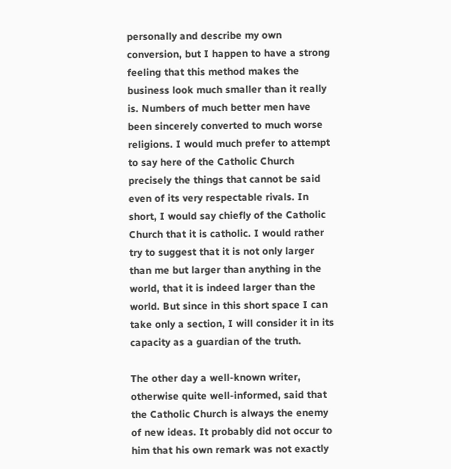personally and describe my own conversion, but I happen to have a strong feeling that this method makes the business look much smaller than it really is. Numbers of much better men have been sincerely converted to much worse religions. I would much prefer to attempt to say here of the Catholic Church precisely the things that cannot be said even of its very respectable rivals. In short, I would say chiefly of the Catholic Church that it is catholic. I would rather try to suggest that it is not only larger than me but larger than anything in the world, that it is indeed larger than the world. But since in this short space I can take only a section, I will consider it in its capacity as a guardian of the truth.

The other day a well-known writer, otherwise quite well-informed, said that the Catholic Church is always the enemy of new ideas. It probably did not occur to him that his own remark was not exactly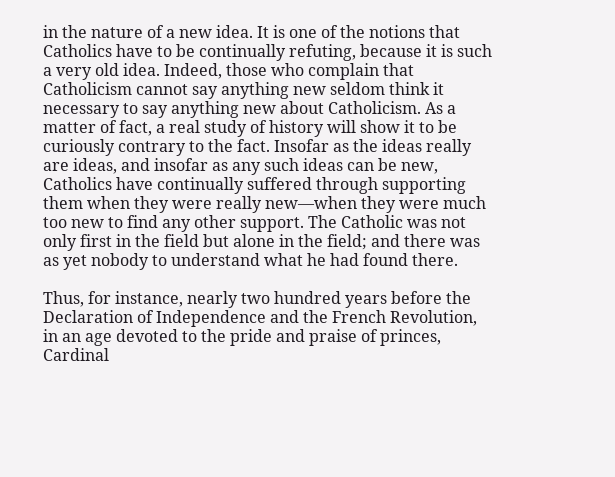in the nature of a new idea. It is one of the notions that Catholics have to be continually refuting, because it is such a very old idea. Indeed, those who complain that Catholicism cannot say anything new seldom think it necessary to say anything new about Catholicism. As a matter of fact, a real study of history will show it to be curiously contrary to the fact. Insofar as the ideas really are ideas, and insofar as any such ideas can be new, Catholics have continually suffered through supporting them when they were really new—when they were much too new to find any other support. The Catholic was not only first in the field but alone in the field; and there was as yet nobody to understand what he had found there.

Thus, for instance, nearly two hundred years before the Declaration of Independence and the French Revolution, in an age devoted to the pride and praise of princes, Cardinal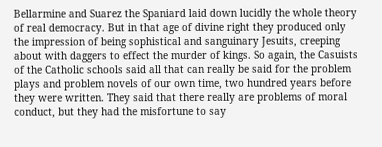Bellarmine and Suarez the Spaniard laid down lucidly the whole theory of real democracy. But in that age of divine right they produced only the impression of being sophistical and sanguinary Jesuits, creeping about with daggers to effect the murder of kings. So again, the Casuists of the Catholic schools said all that can really be said for the problem plays and problem novels of our own time, two hundred years before they were written. They said that there really are problems of moral conduct, but they had the misfortune to say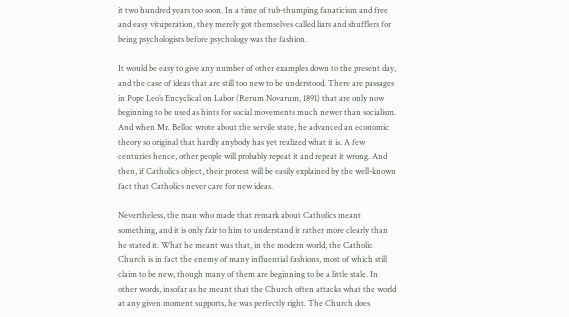it two hundred years too soon. In a time of tub-thumping fanaticism and free and easy vituperation, they merely got themselves called liars and shufflers for being psychologists before psychology was the fashion.

It would be easy to give any number of other examples down to the present day, and the case of ideas that are still too new to be understood. There are passages in Pope Leo’s Encyclical on Labor (Rerum Novarum, 1891) that are only now beginning to be used as hints for social movements much newer than socialism. And when Mr. Belloc wrote about the servile state, he advanced an economic theory so original that hardly anybody has yet realized what it is. A few centuries hence, other people will probably repeat it and repeat it wrong. And then, if Catholics object, their protest will be easily explained by the well-known fact that Catholics never care for new ideas.

Nevertheless, the man who made that remark about Catholics meant something, and it is only fair to him to understand it rather more clearly than he stated it. What he meant was that, in the modern world, the Catholic Church is in fact the enemy of many influential fashions, most of which still claim to be new, though many of them are beginning to be a little stale. In other words, insofar as he meant that the Church often attacks what the world at any given moment supports, he was perfectly right. The Church does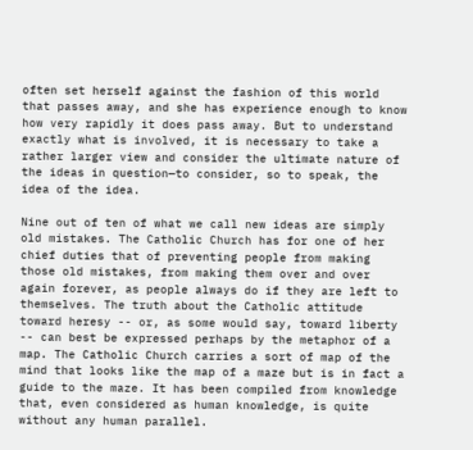often set herself against the fashion of this world that passes away, and she has experience enough to know how very rapidly it does pass away. But to understand exactly what is involved, it is necessary to take a rather larger view and consider the ultimate nature of the ideas in question—to consider, so to speak, the idea of the idea.

Nine out of ten of what we call new ideas are simply old mistakes. The Catholic Church has for one of her chief duties that of preventing people from making those old mistakes, from making them over and over again forever, as people always do if they are left to themselves. The truth about the Catholic attitude toward heresy -- or, as some would say, toward liberty -- can best be expressed perhaps by the metaphor of a map. The Catholic Church carries a sort of map of the mind that looks like the map of a maze but is in fact a guide to the maze. It has been compiled from knowledge that, even considered as human knowledge, is quite without any human parallel.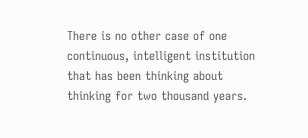There is no other case of one continuous, intelligent institution that has been thinking about thinking for two thousand years.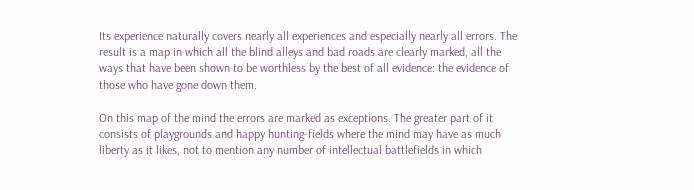Its experience naturally covers nearly all experiences and especially nearly all errors. The result is a map in which all the blind alleys and bad roads are clearly marked, all the ways that have been shown to be worthless by the best of all evidence: the evidence of those who have gone down them.

On this map of the mind the errors are marked as exceptions. The greater part of it consists of playgrounds and happy hunting-fields where the mind may have as much liberty as it likes, not to mention any number of intellectual battlefields in which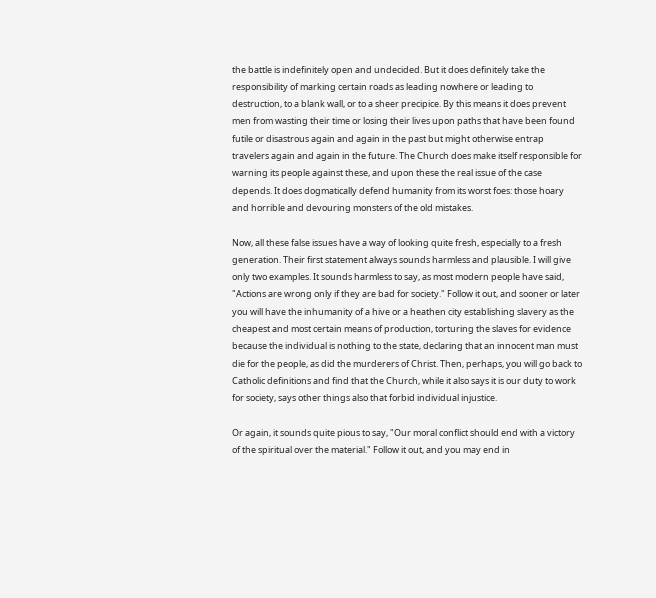the battle is indefinitely open and undecided. But it does definitely take the responsibility of marking certain roads as leading nowhere or leading to destruction, to a blank wall, or to a sheer precipice. By this means it does prevent men from wasting their time or losing their lives upon paths that have been found futile or disastrous again and again in the past but might otherwise entrap travelers again and again in the future. The Church does make itself responsible for warning its people against these, and upon these the real issue of the case depends. It does dogmatically defend humanity from its worst foes: those hoary and horrible and devouring monsters of the old mistakes.

Now, all these false issues have a way of looking quite fresh, especially to a fresh generation. Their first statement always sounds harmless and plausible. I will give only two examples. It sounds harmless to say, as most modern people have said, "Actions are wrong only if they are bad for society." Follow it out, and sooner or later you will have the inhumanity of a hive or a heathen city establishing slavery as the cheapest and most certain means of production, torturing the slaves for evidence because the individual is nothing to the state, declaring that an innocent man must die for the people, as did the murderers of Christ. Then, perhaps, you will go back to Catholic definitions and find that the Church, while it also says it is our duty to work for society, says other things also that forbid individual injustice.

Or again, it sounds quite pious to say, "Our moral conflict should end with a victory of the spiritual over the material." Follow it out, and you may end in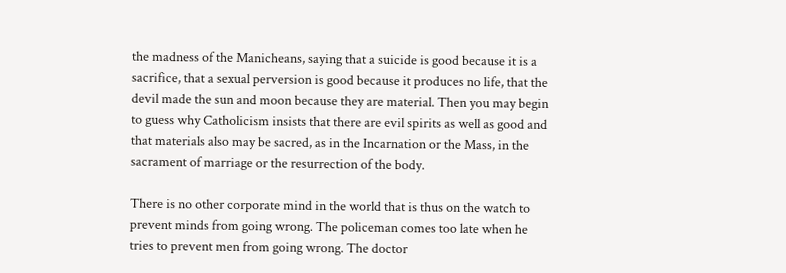the madness of the Manicheans, saying that a suicide is good because it is a sacrifice, that a sexual perversion is good because it produces no life, that the devil made the sun and moon because they are material. Then you may begin to guess why Catholicism insists that there are evil spirits as well as good and that materials also may be sacred, as in the Incarnation or the Mass, in the sacrament of marriage or the resurrection of the body.

There is no other corporate mind in the world that is thus on the watch to prevent minds from going wrong. The policeman comes too late when he tries to prevent men from going wrong. The doctor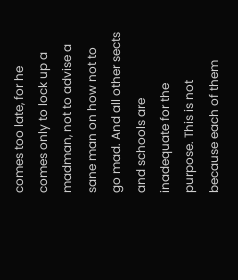comes too late, for he comes only to lock up a madman, not to advise a sane man on how not to go mad. And all other sects and schools are inadequate for the purpose. This is not because each of them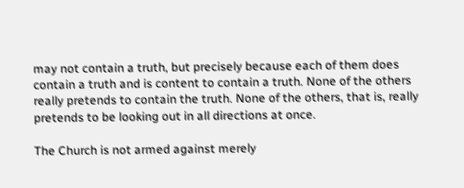may not contain a truth, but precisely because each of them does contain a truth and is content to contain a truth. None of the others really pretends to contain the truth. None of the others, that is, really pretends to be looking out in all directions at once.

The Church is not armed against merely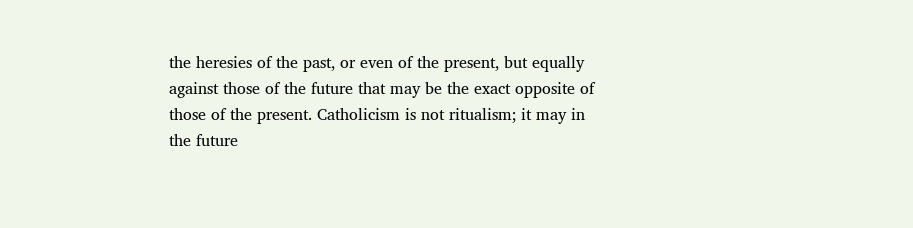the heresies of the past, or even of the present, but equally against those of the future that may be the exact opposite of those of the present. Catholicism is not ritualism; it may in the future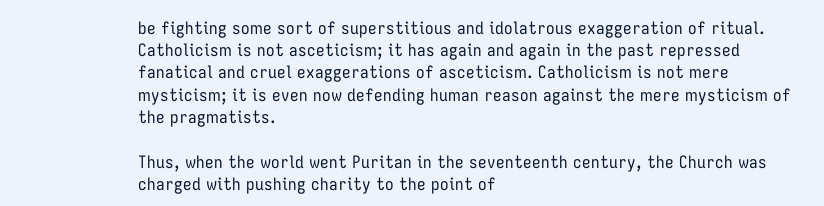be fighting some sort of superstitious and idolatrous exaggeration of ritual. Catholicism is not asceticism; it has again and again in the past repressed fanatical and cruel exaggerations of asceticism. Catholicism is not mere mysticism; it is even now defending human reason against the mere mysticism of the pragmatists.

Thus, when the world went Puritan in the seventeenth century, the Church was charged with pushing charity to the point of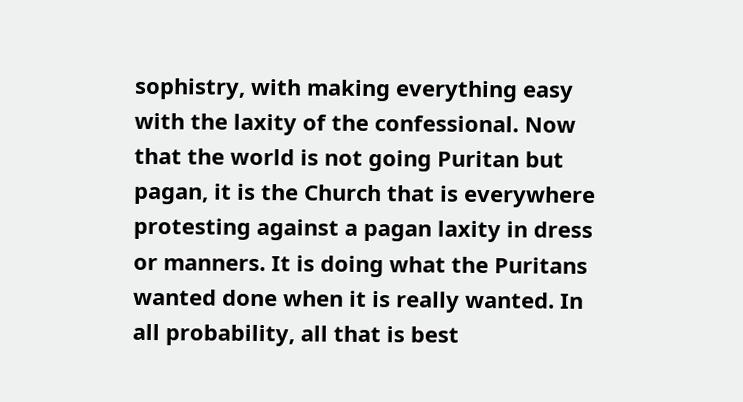sophistry, with making everything easy with the laxity of the confessional. Now that the world is not going Puritan but pagan, it is the Church that is everywhere protesting against a pagan laxity in dress or manners. It is doing what the Puritans wanted done when it is really wanted. In all probability, all that is best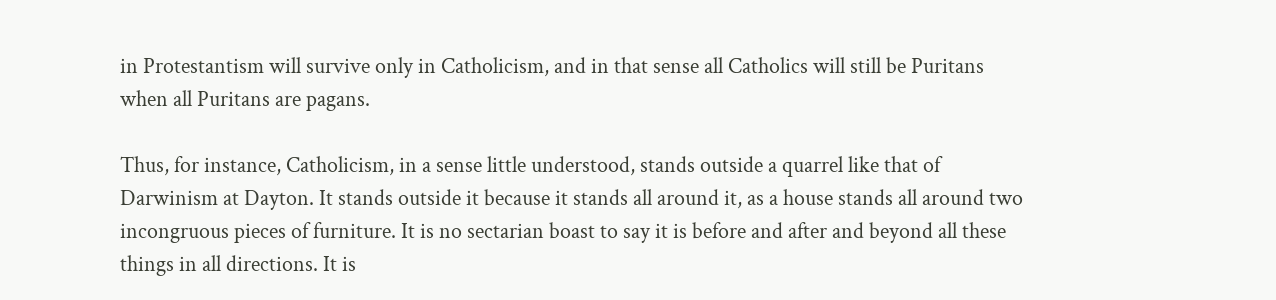in Protestantism will survive only in Catholicism, and in that sense all Catholics will still be Puritans when all Puritans are pagans.

Thus, for instance, Catholicism, in a sense little understood, stands outside a quarrel like that of Darwinism at Dayton. It stands outside it because it stands all around it, as a house stands all around two incongruous pieces of furniture. It is no sectarian boast to say it is before and after and beyond all these things in all directions. It is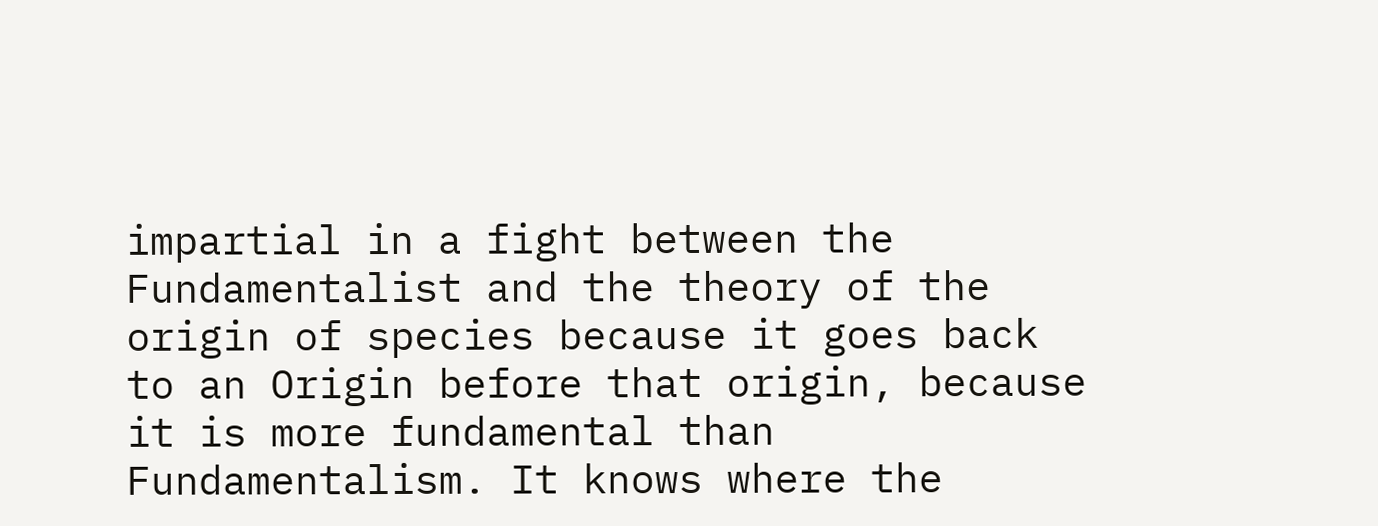impartial in a fight between the Fundamentalist and the theory of the origin of species because it goes back to an Origin before that origin, because it is more fundamental than Fundamentalism. It knows where the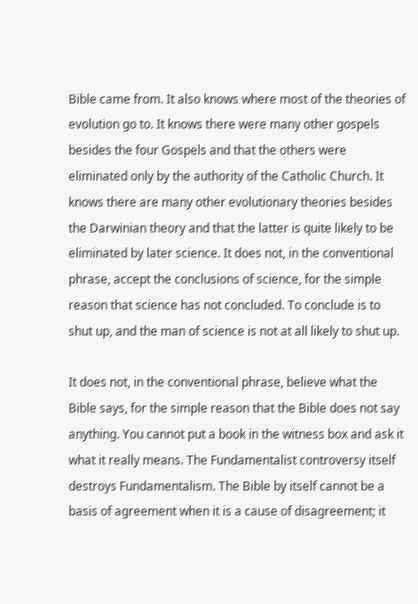Bible came from. It also knows where most of the theories of evolution go to. It knows there were many other gospels besides the four Gospels and that the others were eliminated only by the authority of the Catholic Church. It knows there are many other evolutionary theories besides the Darwinian theory and that the latter is quite likely to be eliminated by later science. It does not, in the conventional phrase, accept the conclusions of science, for the simple reason that science has not concluded. To conclude is to shut up, and the man of science is not at all likely to shut up.

It does not, in the conventional phrase, believe what the Bible says, for the simple reason that the Bible does not say anything. You cannot put a book in the witness box and ask it what it really means. The Fundamentalist controversy itself destroys Fundamentalism. The Bible by itself cannot be a basis of agreement when it is a cause of disagreement; it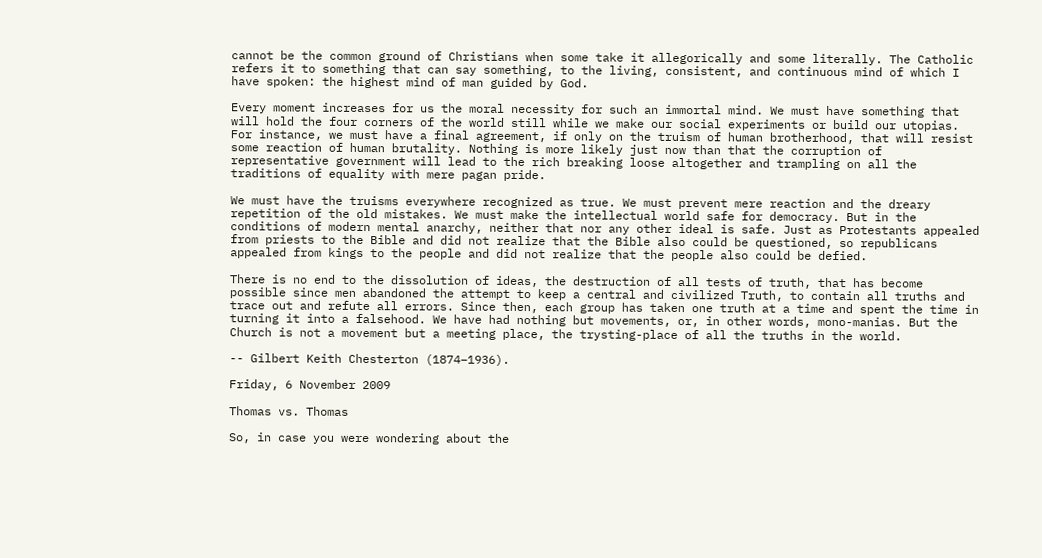cannot be the common ground of Christians when some take it allegorically and some literally. The Catholic refers it to something that can say something, to the living, consistent, and continuous mind of which I have spoken: the highest mind of man guided by God.

Every moment increases for us the moral necessity for such an immortal mind. We must have something that will hold the four corners of the world still while we make our social experiments or build our utopias. For instance, we must have a final agreement, if only on the truism of human brotherhood, that will resist some reaction of human brutality. Nothing is more likely just now than that the corruption of representative government will lead to the rich breaking loose altogether and trampling on all the traditions of equality with mere pagan pride.

We must have the truisms everywhere recognized as true. We must prevent mere reaction and the dreary repetition of the old mistakes. We must make the intellectual world safe for democracy. But in the conditions of modern mental anarchy, neither that nor any other ideal is safe. Just as Protestants appealed from priests to the Bible and did not realize that the Bible also could be questioned, so republicans appealed from kings to the people and did not realize that the people also could be defied.

There is no end to the dissolution of ideas, the destruction of all tests of truth, that has become possible since men abandoned the attempt to keep a central and civilized Truth, to contain all truths and trace out and refute all errors. Since then, each group has taken one truth at a time and spent the time in turning it into a falsehood. We have had nothing but movements, or, in other words, mono-manias. But the Church is not a movement but a meeting place, the trysting-place of all the truths in the world.

-- Gilbert Keith Chesterton (1874–1936).

Friday, 6 November 2009

Thomas vs. Thomas

So, in case you were wondering about the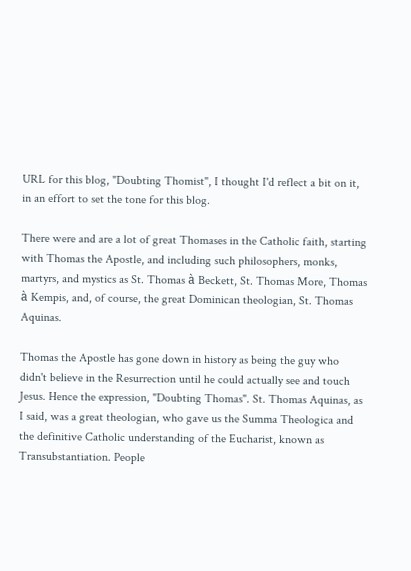URL for this blog, "Doubting Thomist", I thought I'd reflect a bit on it, in an effort to set the tone for this blog.

There were and are a lot of great Thomases in the Catholic faith, starting with Thomas the Apostle, and including such philosophers, monks, martyrs, and mystics as St. Thomas à Beckett, St. Thomas More, Thomas à Kempis, and, of course, the great Dominican theologian, St. Thomas Aquinas.

Thomas the Apostle has gone down in history as being the guy who didn't believe in the Resurrection until he could actually see and touch Jesus. Hence the expression, "Doubting Thomas". St. Thomas Aquinas, as I said, was a great theologian, who gave us the Summa Theologica and the definitive Catholic understanding of the Eucharist, known as Transubstantiation. People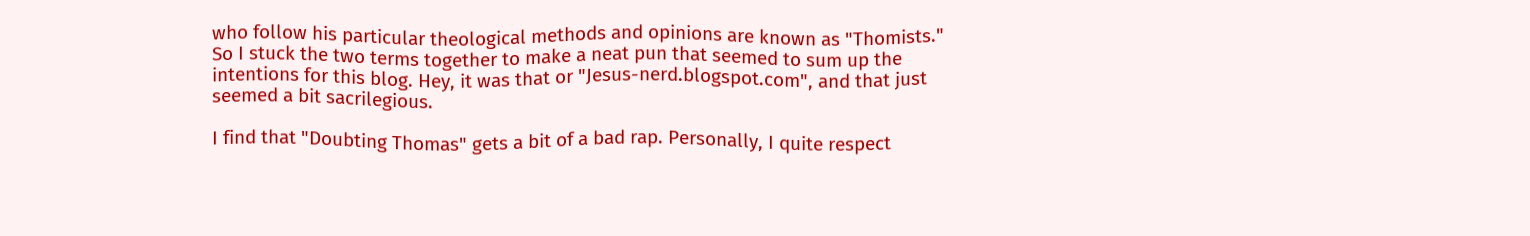who follow his particular theological methods and opinions are known as "Thomists." So I stuck the two terms together to make a neat pun that seemed to sum up the intentions for this blog. Hey, it was that or "Jesus-nerd.blogspot.com", and that just seemed a bit sacrilegious.

I find that "Doubting Thomas" gets a bit of a bad rap. Personally, I quite respect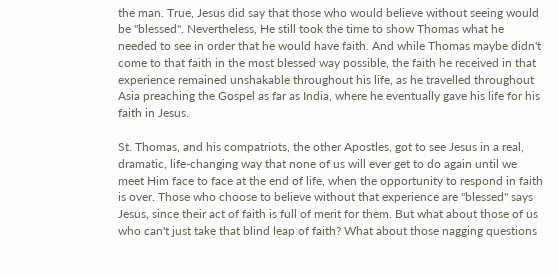the man. True, Jesus did say that those who would believe without seeing would be "blessed". Nevertheless, He still took the time to show Thomas what he needed to see in order that he would have faith. And while Thomas maybe didn't come to that faith in the most blessed way possible, the faith he received in that experience remained unshakable throughout his life, as he travelled throughout Asia preaching the Gospel as far as India, where he eventually gave his life for his faith in Jesus.

St. Thomas, and his compatriots, the other Apostles, got to see Jesus in a real, dramatic, life-changing way that none of us will ever get to do again until we meet Him face to face at the end of life, when the opportunity to respond in faith is over. Those who choose to believe without that experience are "blessed" says Jesus, since their act of faith is full of merit for them. But what about those of us who can't just take that blind leap of faith? What about those nagging questions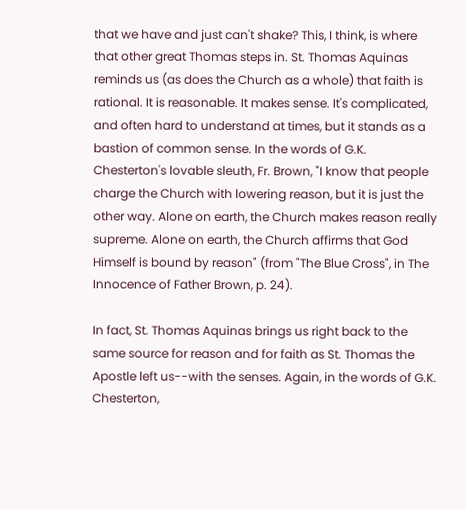that we have and just can't shake? This, I think, is where that other great Thomas steps in. St. Thomas Aquinas reminds us (as does the Church as a whole) that faith is rational. It is reasonable. It makes sense. It's complicated, and often hard to understand at times, but it stands as a bastion of common sense. In the words of G.K. Chesterton's lovable sleuth, Fr. Brown, "I know that people charge the Church with lowering reason, but it is just the other way. Alone on earth, the Church makes reason really supreme. Alone on earth, the Church affirms that God Himself is bound by reason" (from "The Blue Cross", in The Innocence of Father Brown, p. 24).

In fact, St. Thomas Aquinas brings us right back to the same source for reason and for faith as St. Thomas the Apostle left us--with the senses. Again, in the words of G.K. Chesterton,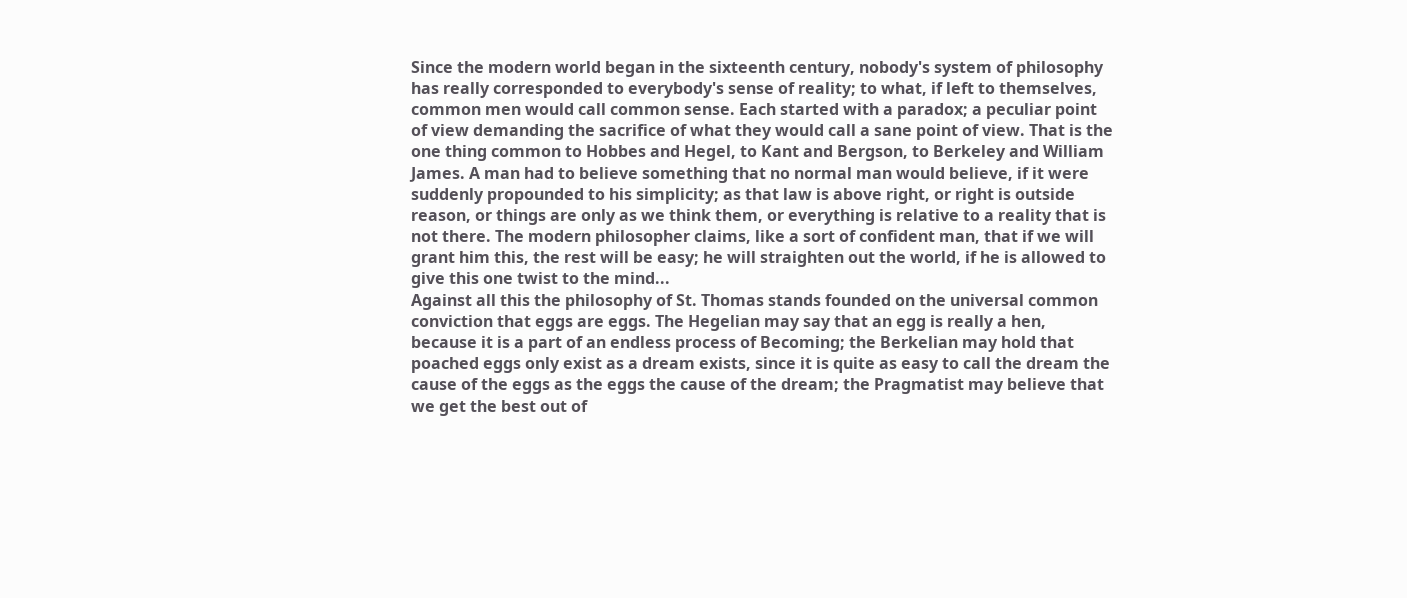Since the modern world began in the sixteenth century, nobody's system of philosophy has really corresponded to everybody's sense of reality; to what, if left to themselves, common men would call common sense. Each started with a paradox; a peculiar point of view demanding the sacrifice of what they would call a sane point of view. That is the one thing common to Hobbes and Hegel, to Kant and Bergson, to Berkeley and William James. A man had to believe something that no normal man would believe, if it were suddenly propounded to his simplicity; as that law is above right, or right is outside reason, or things are only as we think them, or everything is relative to a reality that is not there. The modern philosopher claims, like a sort of confident man, that if we will grant him this, the rest will be easy; he will straighten out the world, if he is allowed to give this one twist to the mind...
Against all this the philosophy of St. Thomas stands founded on the universal common conviction that eggs are eggs. The Hegelian may say that an egg is really a hen, because it is a part of an endless process of Becoming; the Berkelian may hold that poached eggs only exist as a dream exists, since it is quite as easy to call the dream the cause of the eggs as the eggs the cause of the dream; the Pragmatist may believe that we get the best out of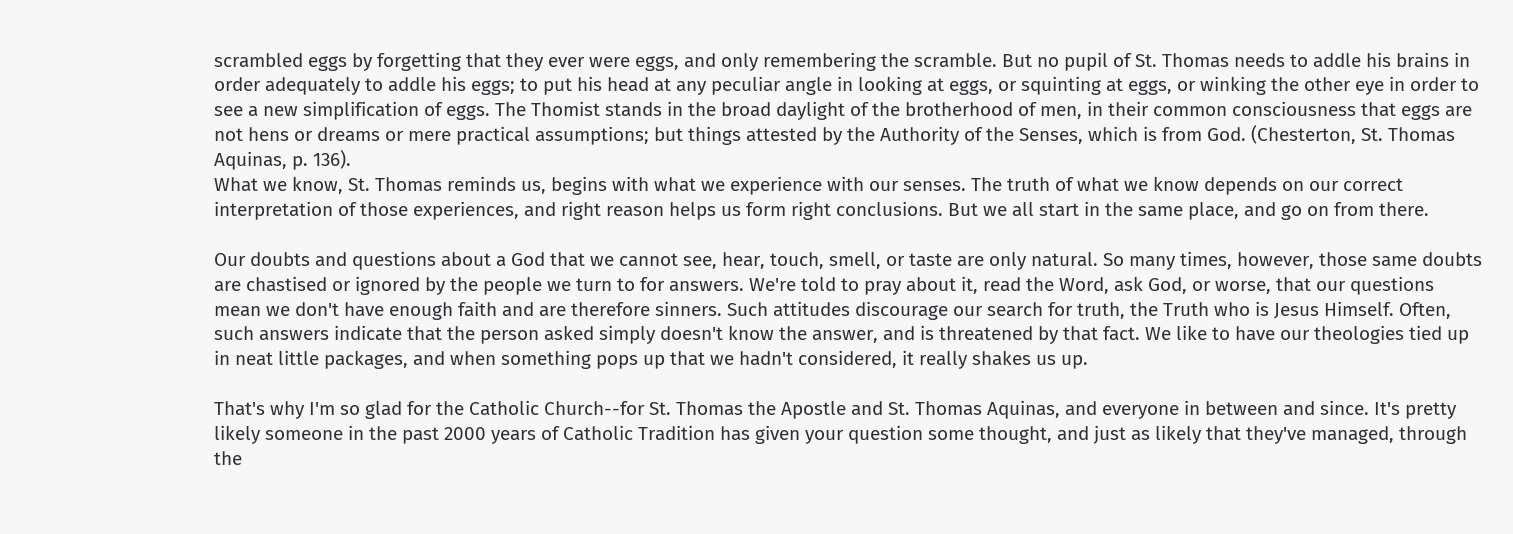scrambled eggs by forgetting that they ever were eggs, and only remembering the scramble. But no pupil of St. Thomas needs to addle his brains in order adequately to addle his eggs; to put his head at any peculiar angle in looking at eggs, or squinting at eggs, or winking the other eye in order to see a new simplification of eggs. The Thomist stands in the broad daylight of the brotherhood of men, in their common consciousness that eggs are not hens or dreams or mere practical assumptions; but things attested by the Authority of the Senses, which is from God. (Chesterton, St. Thomas Aquinas, p. 136).
What we know, St. Thomas reminds us, begins with what we experience with our senses. The truth of what we know depends on our correct interpretation of those experiences, and right reason helps us form right conclusions. But we all start in the same place, and go on from there.

Our doubts and questions about a God that we cannot see, hear, touch, smell, or taste are only natural. So many times, however, those same doubts are chastised or ignored by the people we turn to for answers. We're told to pray about it, read the Word, ask God, or worse, that our questions mean we don't have enough faith and are therefore sinners. Such attitudes discourage our search for truth, the Truth who is Jesus Himself. Often, such answers indicate that the person asked simply doesn't know the answer, and is threatened by that fact. We like to have our theologies tied up in neat little packages, and when something pops up that we hadn't considered, it really shakes us up.

That's why I'm so glad for the Catholic Church--for St. Thomas the Apostle and St. Thomas Aquinas, and everyone in between and since. It's pretty likely someone in the past 2000 years of Catholic Tradition has given your question some thought, and just as likely that they've managed, through the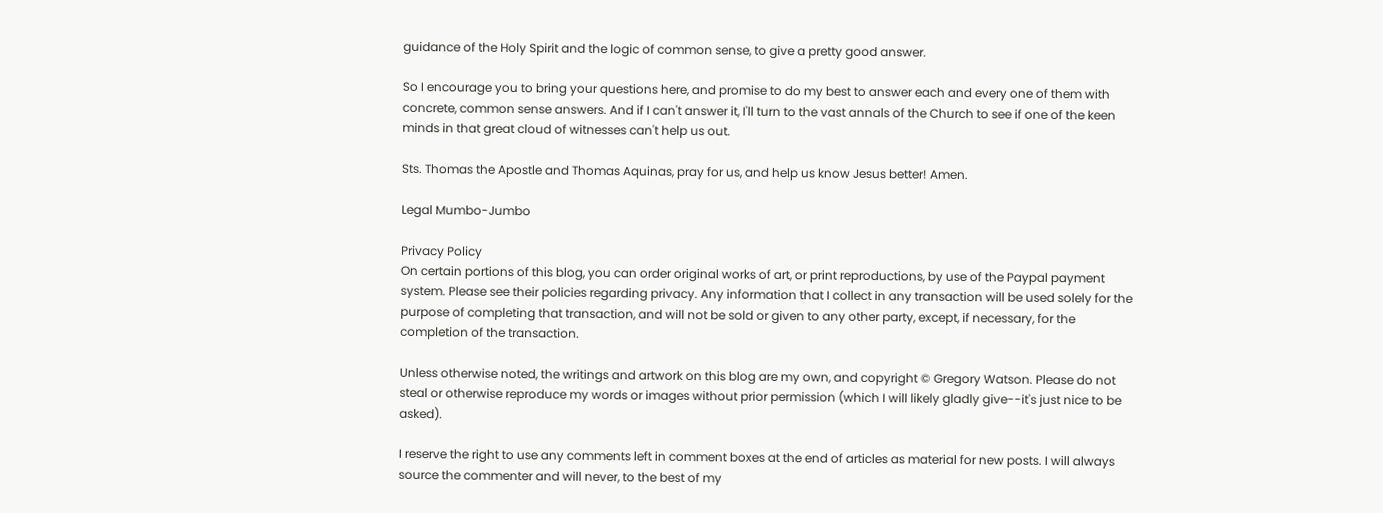guidance of the Holy Spirit and the logic of common sense, to give a pretty good answer.

So I encourage you to bring your questions here, and promise to do my best to answer each and every one of them with concrete, common sense answers. And if I can't answer it, I'll turn to the vast annals of the Church to see if one of the keen minds in that great cloud of witnesses can't help us out.

Sts. Thomas the Apostle and Thomas Aquinas, pray for us, and help us know Jesus better! Amen.

Legal Mumbo-Jumbo

Privacy Policy
On certain portions of this blog, you can order original works of art, or print reproductions, by use of the Paypal payment system. Please see their policies regarding privacy. Any information that I collect in any transaction will be used solely for the purpose of completing that transaction, and will not be sold or given to any other party, except, if necessary, for the completion of the transaction.

Unless otherwise noted, the writings and artwork on this blog are my own, and copyright © Gregory Watson. Please do not steal or otherwise reproduce my words or images without prior permission (which I will likely gladly give--it's just nice to be asked).

I reserve the right to use any comments left in comment boxes at the end of articles as material for new posts. I will always source the commenter and will never, to the best of my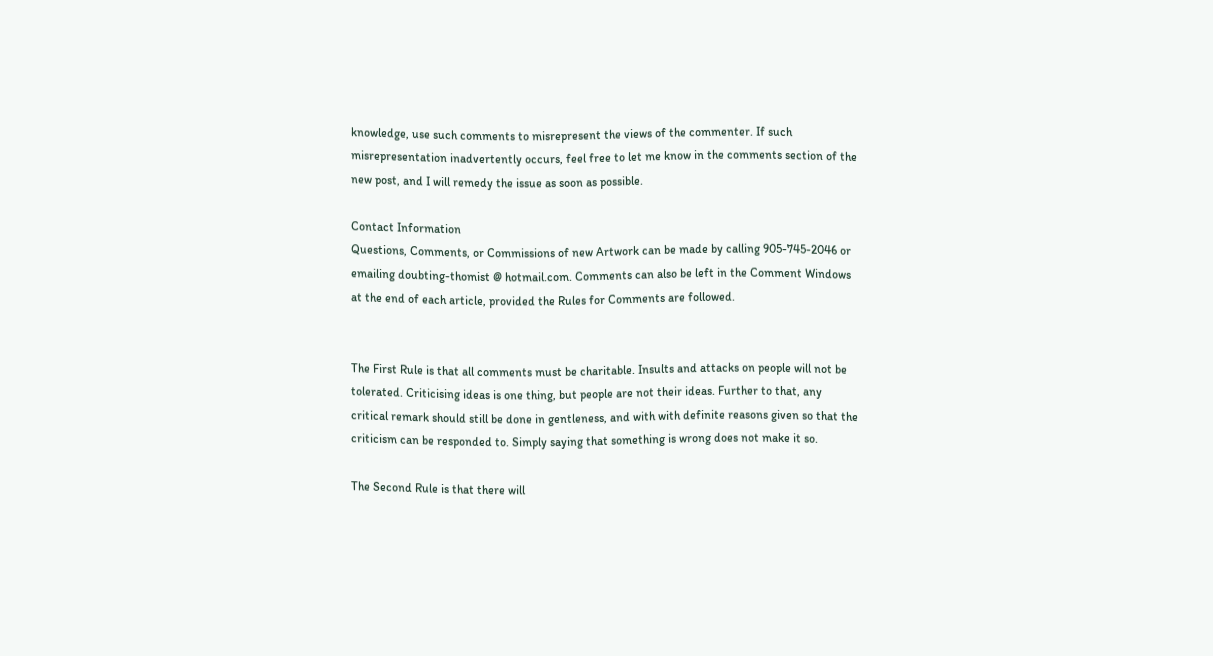knowledge, use such comments to misrepresent the views of the commenter. If such misrepresentation inadvertently occurs, feel free to let me know in the comments section of the new post, and I will remedy the issue as soon as possible.

Contact Information
Questions, Comments, or Commissions of new Artwork can be made by calling 905-745-2046 or emailing doubting-thomist @ hotmail.com. Comments can also be left in the Comment Windows at the end of each article, provided the Rules for Comments are followed.


The First Rule is that all comments must be charitable. Insults and attacks on people will not be tolerated. Criticising ideas is one thing, but people are not their ideas. Further to that, any critical remark should still be done in gentleness, and with with definite reasons given so that the criticism can be responded to. Simply saying that something is wrong does not make it so.

The Second Rule is that there will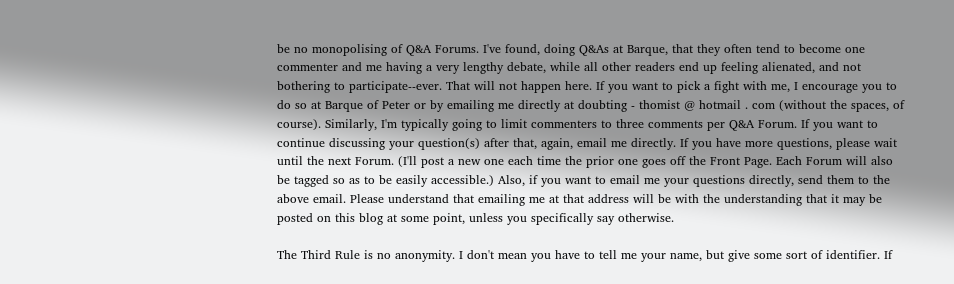be no monopolising of Q&A Forums. I've found, doing Q&As at Barque, that they often tend to become one commenter and me having a very lengthy debate, while all other readers end up feeling alienated, and not bothering to participate--ever. That will not happen here. If you want to pick a fight with me, I encourage you to do so at Barque of Peter or by emailing me directly at doubting - thomist @ hotmail . com (without the spaces, of course). Similarly, I'm typically going to limit commenters to three comments per Q&A Forum. If you want to continue discussing your question(s) after that, again, email me directly. If you have more questions, please wait until the next Forum. (I'll post a new one each time the prior one goes off the Front Page. Each Forum will also be tagged so as to be easily accessible.) Also, if you want to email me your questions directly, send them to the above email. Please understand that emailing me at that address will be with the understanding that it may be posted on this blog at some point, unless you specifically say otherwise.

The Third Rule is no anonymity. I don't mean you have to tell me your name, but give some sort of identifier. If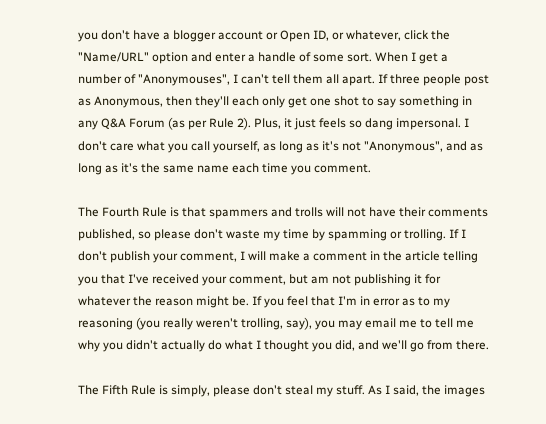you don't have a blogger account or Open ID, or whatever, click the "Name/URL" option and enter a handle of some sort. When I get a number of "Anonymouses", I can't tell them all apart. If three people post as Anonymous, then they'll each only get one shot to say something in any Q&A Forum (as per Rule 2). Plus, it just feels so dang impersonal. I don't care what you call yourself, as long as it's not "Anonymous", and as long as it's the same name each time you comment.

The Fourth Rule is that spammers and trolls will not have their comments published, so please don't waste my time by spamming or trolling. If I don't publish your comment, I will make a comment in the article telling you that I've received your comment, but am not publishing it for whatever the reason might be. If you feel that I'm in error as to my reasoning (you really weren't trolling, say), you may email me to tell me why you didn't actually do what I thought you did, and we'll go from there.

The Fifth Rule is simply, please don't steal my stuff. As I said, the images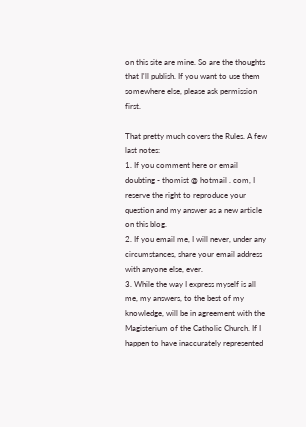on this site are mine. So are the thoughts that I'll publish. If you want to use them somewhere else, please ask permission first.

That pretty much covers the Rules. A few last notes:
1. If you comment here or email doubting - thomist @ hotmail . com, I reserve the right to reproduce your question and my answer as a new article on this blog.
2. If you email me, I will never, under any circumstances, share your email address with anyone else, ever.
3. While the way I express myself is all me, my answers, to the best of my knowledge, will be in agreement with the Magisterium of the Catholic Church. If I happen to have inaccurately represented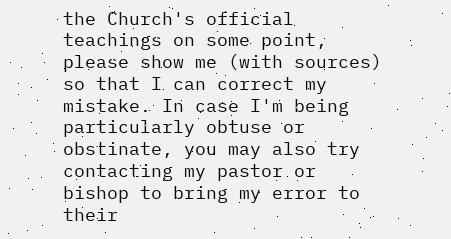the Church's official teachings on some point, please show me (with sources) so that I can correct my mistake. In case I'm being particularly obtuse or obstinate, you may also try contacting my pastor or bishop to bring my error to their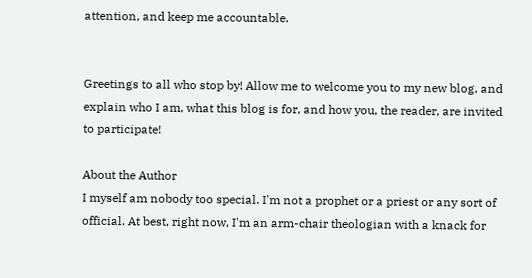attention, and keep me accountable.


Greetings to all who stop by! Allow me to welcome you to my new blog, and explain who I am, what this blog is for, and how you, the reader, are invited to participate!

About the Author
I myself am nobody too special. I'm not a prophet or a priest or any sort of official. At best, right now, I'm an arm-chair theologian with a knack for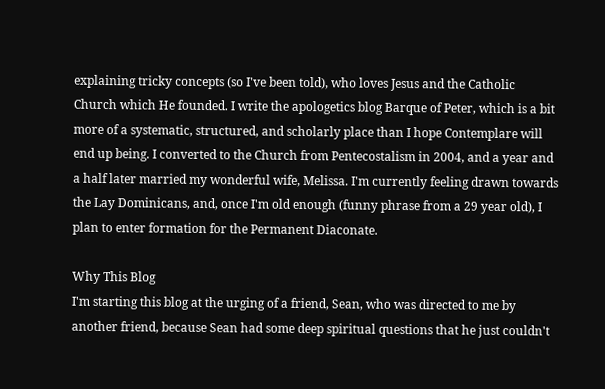explaining tricky concepts (so I've been told), who loves Jesus and the Catholic Church which He founded. I write the apologetics blog Barque of Peter, which is a bit more of a systematic, structured, and scholarly place than I hope Contemplare will end up being. I converted to the Church from Pentecostalism in 2004, and a year and a half later married my wonderful wife, Melissa. I'm currently feeling drawn towards the Lay Dominicans, and, once I'm old enough (funny phrase from a 29 year old), I plan to enter formation for the Permanent Diaconate.

Why This Blog
I'm starting this blog at the urging of a friend, Sean, who was directed to me by another friend, because Sean had some deep spiritual questions that he just couldn't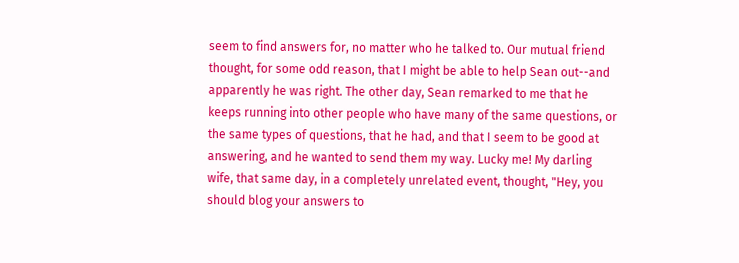seem to find answers for, no matter who he talked to. Our mutual friend thought, for some odd reason, that I might be able to help Sean out--and apparently he was right. The other day, Sean remarked to me that he keeps running into other people who have many of the same questions, or the same types of questions, that he had, and that I seem to be good at answering, and he wanted to send them my way. Lucky me! My darling wife, that same day, in a completely unrelated event, thought, "Hey, you should blog your answers to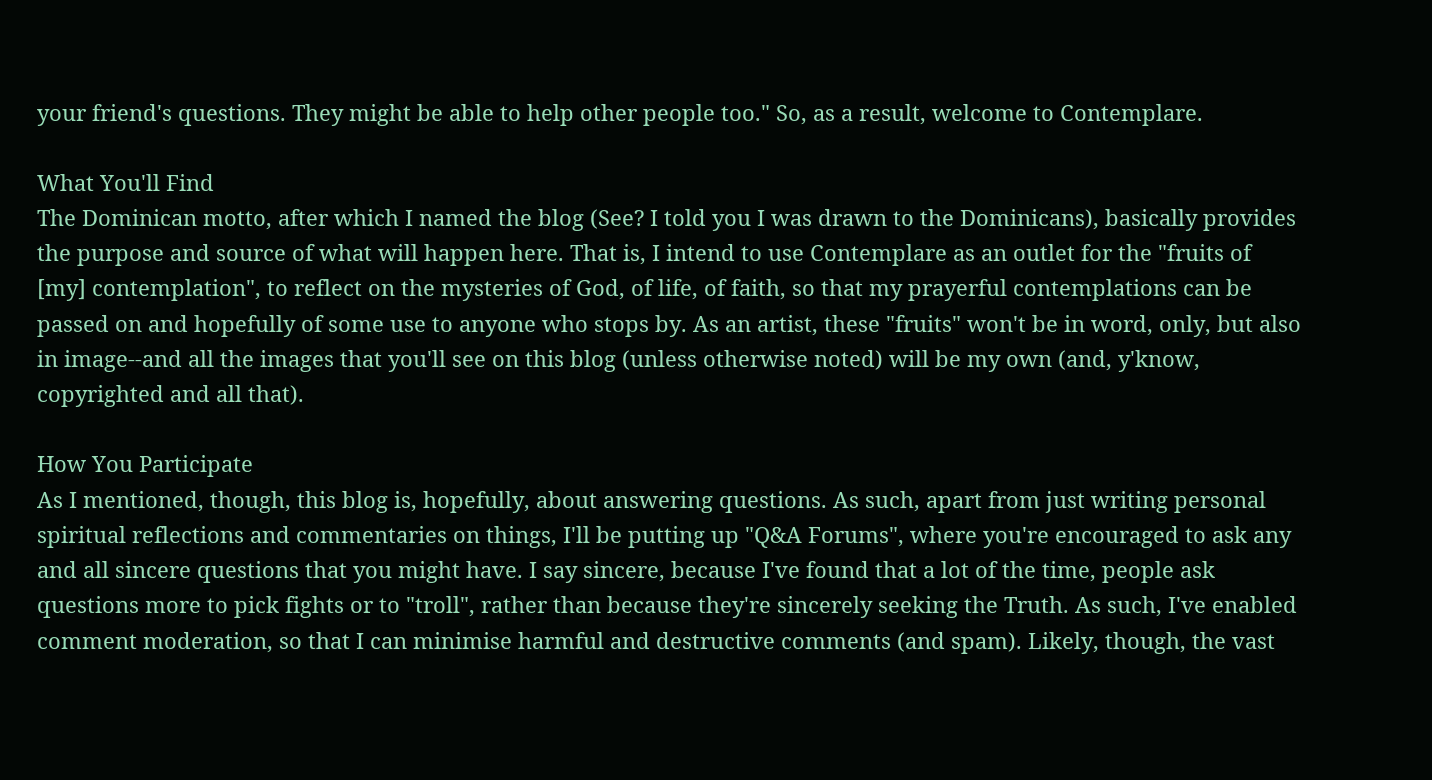your friend's questions. They might be able to help other people too." So, as a result, welcome to Contemplare.

What You'll Find
The Dominican motto, after which I named the blog (See? I told you I was drawn to the Dominicans), basically provides the purpose and source of what will happen here. That is, I intend to use Contemplare as an outlet for the "fruits of [my] contemplation", to reflect on the mysteries of God, of life, of faith, so that my prayerful contemplations can be passed on and hopefully of some use to anyone who stops by. As an artist, these "fruits" won't be in word, only, but also in image--and all the images that you'll see on this blog (unless otherwise noted) will be my own (and, y'know, copyrighted and all that).

How You Participate
As I mentioned, though, this blog is, hopefully, about answering questions. As such, apart from just writing personal spiritual reflections and commentaries on things, I'll be putting up "Q&A Forums", where you're encouraged to ask any and all sincere questions that you might have. I say sincere, because I've found that a lot of the time, people ask questions more to pick fights or to "troll", rather than because they're sincerely seeking the Truth. As such, I've enabled comment moderation, so that I can minimise harmful and destructive comments (and spam). Likely, though, the vast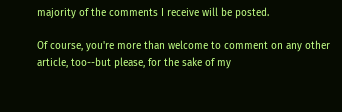majority of the comments I receive will be posted.

Of course, you're more than welcome to comment on any other article, too--but please, for the sake of my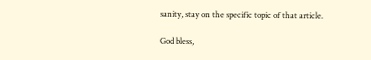sanity, stay on the specific topic of that article.

God bless,